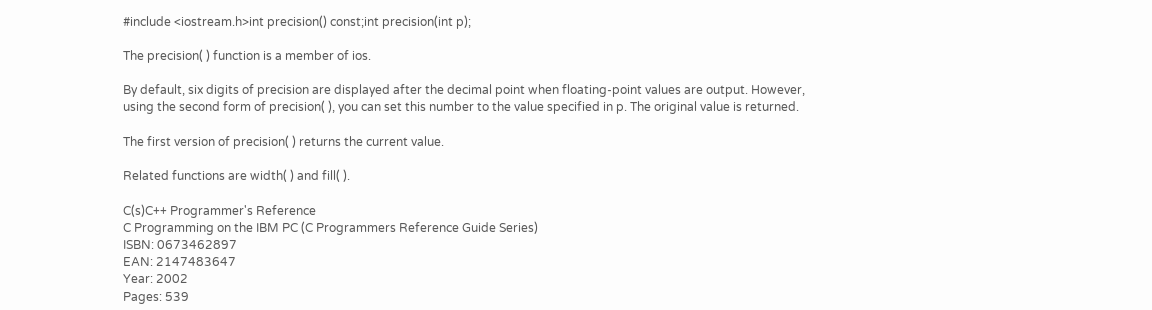#include <iostream.h>int precision() const;int precision(int p);

The precision( ) function is a member of ios.

By default, six digits of precision are displayed after the decimal point when floating-point values are output. However, using the second form of precision( ), you can set this number to the value specified in p. The original value is returned.

The first version of precision( ) returns the current value.

Related functions are width( ) and fill( ).

C(s)C++ Programmer's Reference
C Programming on the IBM PC (C Programmers Reference Guide Series)
ISBN: 0673462897
EAN: 2147483647
Year: 2002
Pages: 539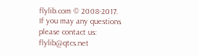flylib.com © 2008-2017.
If you may any questions please contact us: flylib@qtcs.net